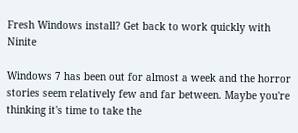Fresh Windows install? Get back to work quickly with Ninite

Windows 7 has been out for almost a week and the horror stories seem relatively few and far between. Maybe you're thinking it's time to take the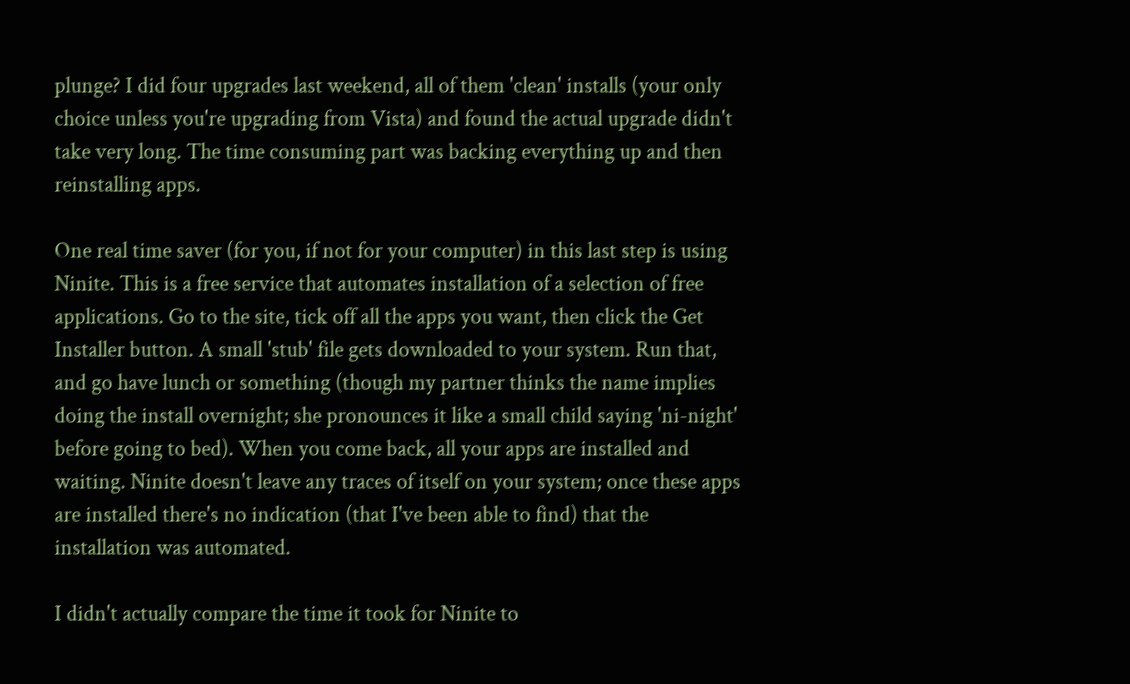plunge? I did four upgrades last weekend, all of them 'clean' installs (your only choice unless you're upgrading from Vista) and found the actual upgrade didn't take very long. The time consuming part was backing everything up and then reinstalling apps.

One real time saver (for you, if not for your computer) in this last step is using Ninite. This is a free service that automates installation of a selection of free applications. Go to the site, tick off all the apps you want, then click the Get Installer button. A small 'stub' file gets downloaded to your system. Run that, and go have lunch or something (though my partner thinks the name implies doing the install overnight; she pronounces it like a small child saying 'ni-night' before going to bed). When you come back, all your apps are installed and waiting. Ninite doesn't leave any traces of itself on your system; once these apps are installed there's no indication (that I've been able to find) that the installation was automated.

I didn't actually compare the time it took for Ninite to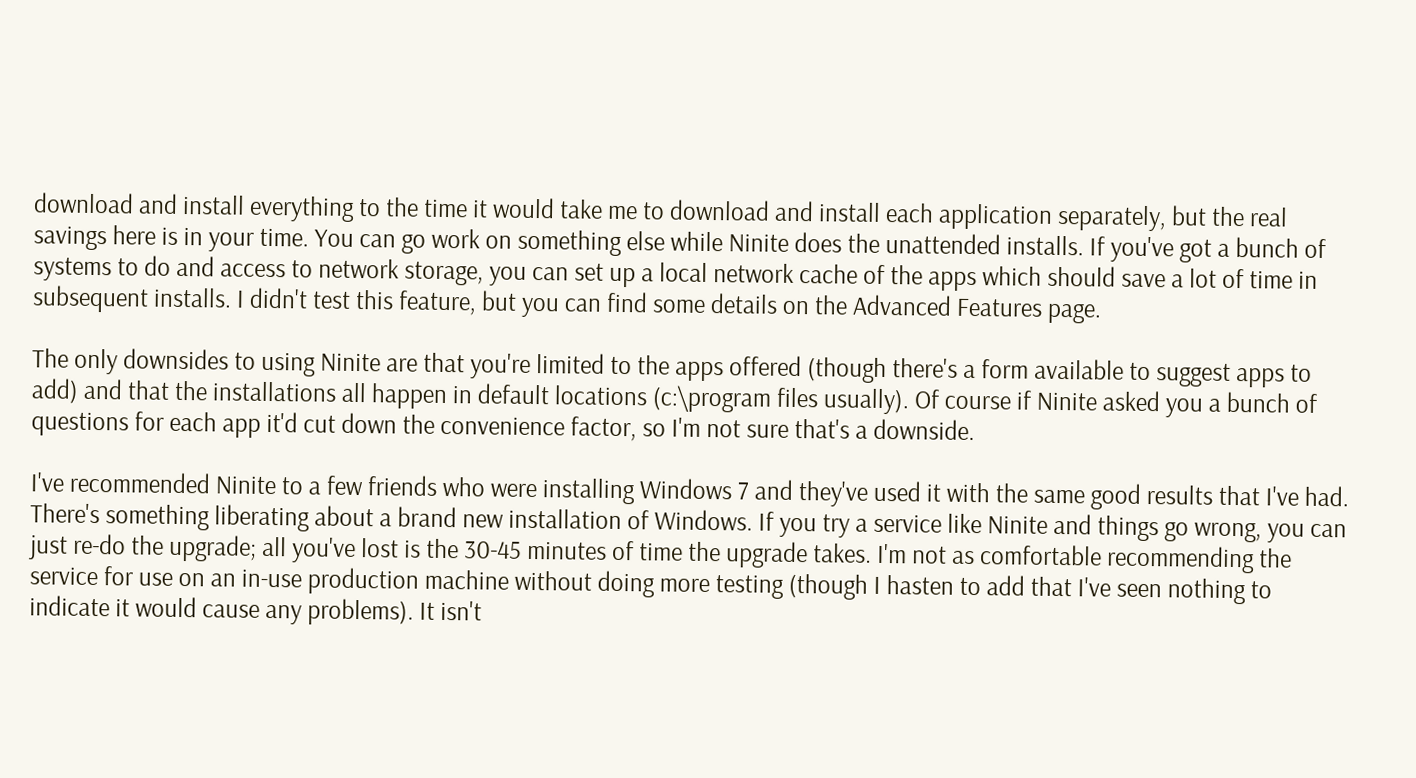download and install everything to the time it would take me to download and install each application separately, but the real savings here is in your time. You can go work on something else while Ninite does the unattended installs. If you've got a bunch of systems to do and access to network storage, you can set up a local network cache of the apps which should save a lot of time in subsequent installs. I didn't test this feature, but you can find some details on the Advanced Features page.

The only downsides to using Ninite are that you're limited to the apps offered (though there's a form available to suggest apps to add) and that the installations all happen in default locations (c:\program files usually). Of course if Ninite asked you a bunch of questions for each app it'd cut down the convenience factor, so I'm not sure that's a downside.

I've recommended Ninite to a few friends who were installing Windows 7 and they've used it with the same good results that I've had. There's something liberating about a brand new installation of Windows. If you try a service like Ninite and things go wrong, you can just re-do the upgrade; all you've lost is the 30-45 minutes of time the upgrade takes. I'm not as comfortable recommending the service for use on an in-use production machine without doing more testing (though I hasten to add that I've seen nothing to indicate it would cause any problems). It isn't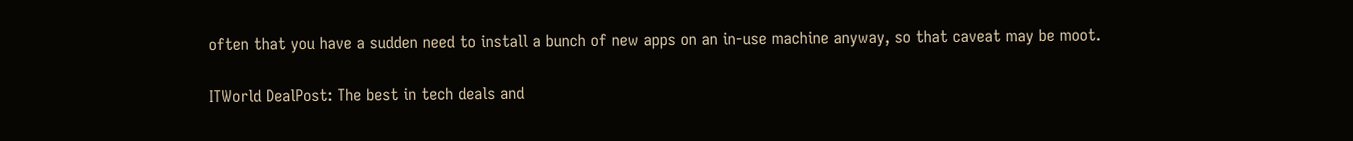often that you have a sudden need to install a bunch of new apps on an in-use machine anyway, so that caveat may be moot.

ITWorld DealPost: The best in tech deals and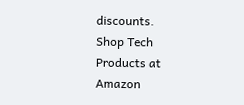discounts.
Shop Tech Products at Amazon